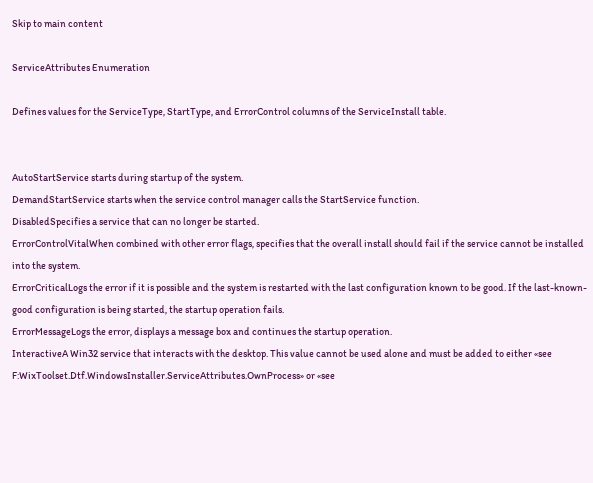Skip to main content

ServiceAttributes Enumeration

Defines values for the ServiceType, StartType, and ErrorControl columns of the ServiceInstall table.


AutoStartService starts during startup of the system.
DemandStartService starts when the service control manager calls the StartService function.
DisabledSpecifies a service that can no longer be started.
ErrorControlVitalWhen combined with other error flags, specifies that the overall install should fail if the service cannot be installed into the system.
ErrorCriticalLogs the error if it is possible and the system is restarted with the last configuration known to be good. If the last-known-good configuration is being started, the startup operation fails.
ErrorMessageLogs the error, displays a message box and continues the startup operation.
InteractiveA Win32 service that interacts with the desktop. This value cannot be used alone and must be added to either «see F:WixToolset.Dtf.WindowsInstaller.ServiceAttributes.OwnProcess» or «see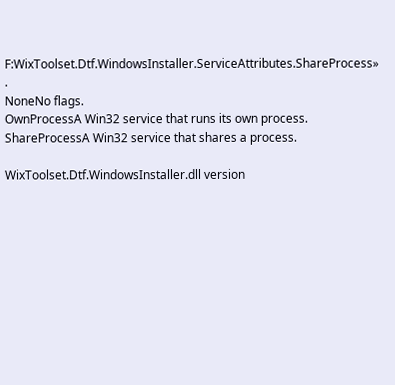F:WixToolset.Dtf.WindowsInstaller.ServiceAttributes.ShareProcess» .
NoneNo flags.
OwnProcessA Win32 service that runs its own process.
ShareProcessA Win32 service that shares a process.

WixToolset.Dtf.WindowsInstaller.dll version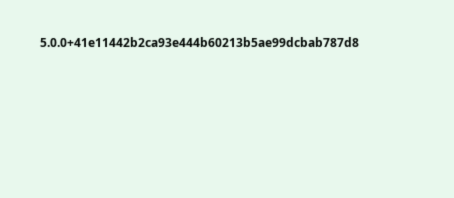5.0.0+41e11442b2ca93e444b60213b5ae99dcbab787d8